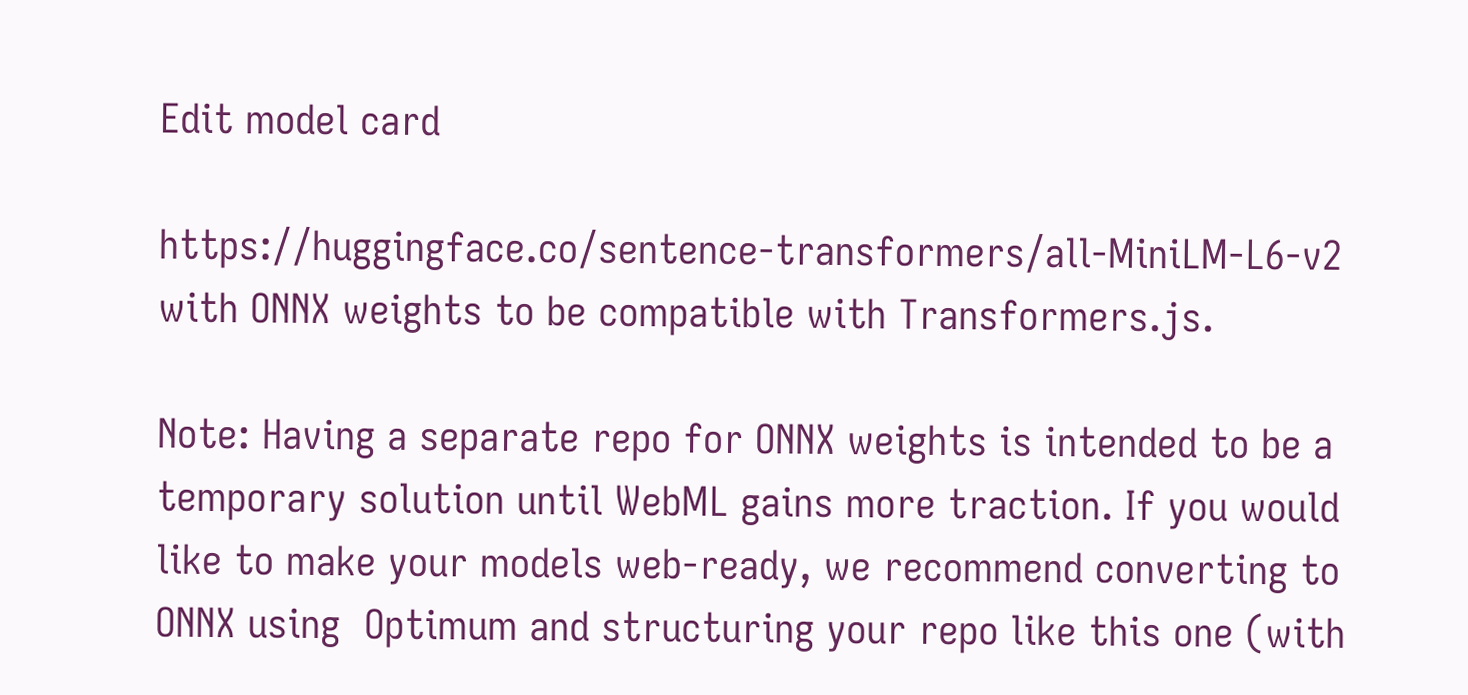Edit model card

https://huggingface.co/sentence-transformers/all-MiniLM-L6-v2 with ONNX weights to be compatible with Transformers.js.

Note: Having a separate repo for ONNX weights is intended to be a temporary solution until WebML gains more traction. If you would like to make your models web-ready, we recommend converting to ONNX using  Optimum and structuring your repo like this one (with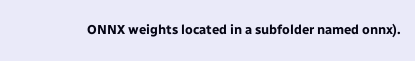ONNX weights located in a subfolder named onnx).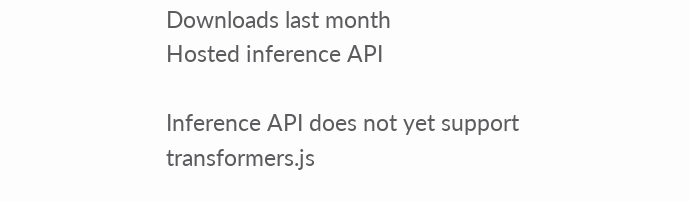Downloads last month
Hosted inference API

Inference API does not yet support transformers.js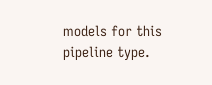models for this pipeline type.